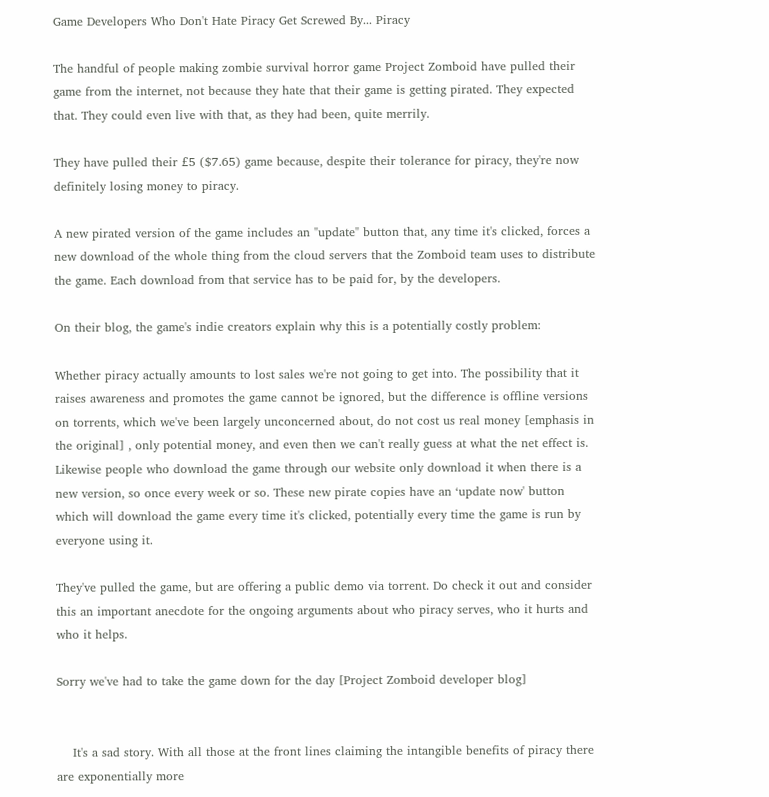Game Developers Who Don't Hate Piracy Get Screwed By... Piracy

The handful of people making zombie survival horror game Project Zomboid have pulled their game from the internet, not because they hate that their game is getting pirated. They expected that. They could even live with that, as they had been, quite merrily.

They have pulled their £5 ($7.65) game because, despite their tolerance for piracy, they're now definitely losing money to piracy.

A new pirated version of the game includes an "update" button that, any time it's clicked, forces a new download of the whole thing from the cloud servers that the Zomboid team uses to distribute the game. Each download from that service has to be paid for, by the developers.

On their blog, the game's indie creators explain why this is a potentially costly problem:

Whether piracy actually amounts to lost sales we're not going to get into. The possibility that it raises awareness and promotes the game cannot be ignored, but the difference is offline versions on torrents, which we've been largely unconcerned about, do not cost us real money [emphasis in the original] , only potential money, and even then we can't really guess at what the net effect is. Likewise people who download the game through our website only download it when there is a new version, so once every week or so. These new pirate copies have an ‘update now' button which will download the game every time it's clicked, potentially every time the game is run by everyone using it.

They've pulled the game, but are offering a public demo via torrent. Do check it out and consider this an important anecdote for the ongoing arguments about who piracy serves, who it hurts and who it helps.

Sorry we've had to take the game down for the day [Project Zomboid developer blog]


    It's a sad story. With all those at the front lines claiming the intangible benefits of piracy there are exponentially more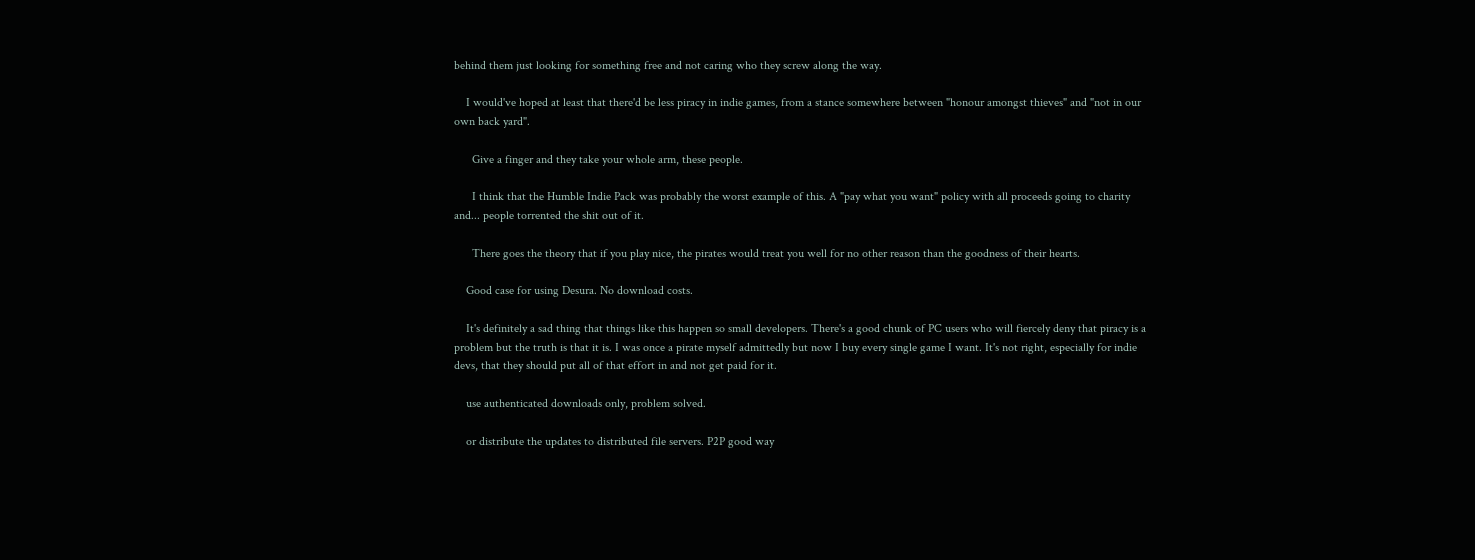behind them just looking for something free and not caring who they screw along the way.

    I would've hoped at least that there'd be less piracy in indie games, from a stance somewhere between "honour amongst thieves" and "not in our own back yard".

      Give a finger and they take your whole arm, these people.

      I think that the Humble Indie Pack was probably the worst example of this. A "pay what you want" policy with all proceeds going to charity and... people torrented the shit out of it.

      There goes the theory that if you play nice, the pirates would treat you well for no other reason than the goodness of their hearts.

    Good case for using Desura. No download costs.

    It's definitely a sad thing that things like this happen so small developers. There's a good chunk of PC users who will fiercely deny that piracy is a problem but the truth is that it is. I was once a pirate myself admittedly but now I buy every single game I want. It's not right, especially for indie devs, that they should put all of that effort in and not get paid for it.

    use authenticated downloads only, problem solved.

    or distribute the updates to distributed file servers. P2P good way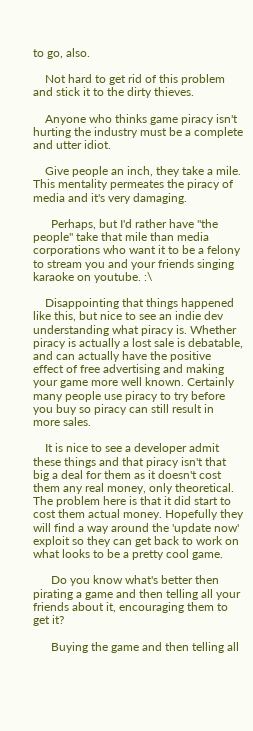to go, also.

    Not hard to get rid of this problem and stick it to the dirty thieves.

    Anyone who thinks game piracy isn't hurting the industry must be a complete and utter idiot.

    Give people an inch, they take a mile. This mentality permeates the piracy of media and it's very damaging.

      Perhaps, but I'd rather have "the people" take that mile than media corporations who want it to be a felony to stream you and your friends singing karaoke on youtube. :\

    Disappointing that things happened like this, but nice to see an indie dev understanding what piracy is. Whether piracy is actually a lost sale is debatable, and can actually have the positive effect of free advertising and making your game more well known. Certainly many people use piracy to try before you buy so piracy can still result in more sales.

    It is nice to see a developer admit these things and that piracy isn't that big a deal for them as it doesn't cost them any real money, only theoretical. The problem here is that it did start to cost them actual money. Hopefully they will find a way around the 'update now' exploit so they can get back to work on what looks to be a pretty cool game.

      Do you know what's better then pirating a game and then telling all your friends about it, encouraging them to get it?

      Buying the game and then telling all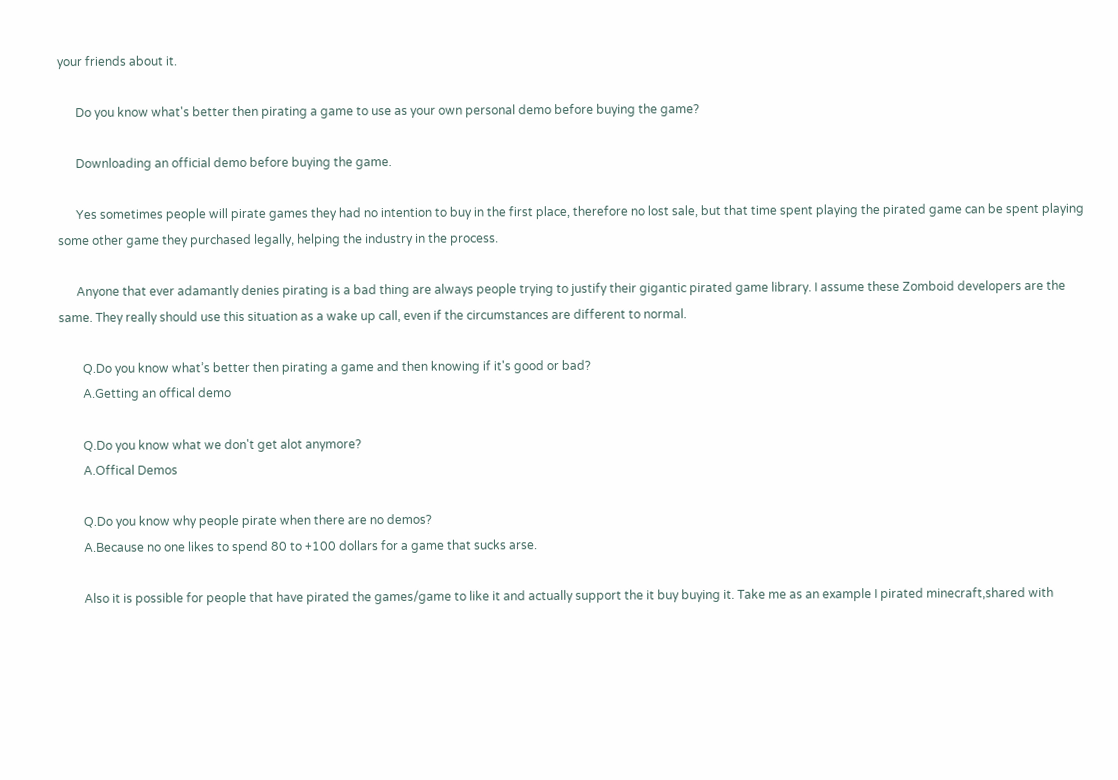your friends about it.

      Do you know what's better then pirating a game to use as your own personal demo before buying the game?

      Downloading an official demo before buying the game.

      Yes sometimes people will pirate games they had no intention to buy in the first place, therefore no lost sale, but that time spent playing the pirated game can be spent playing some other game they purchased legally, helping the industry in the process.

      Anyone that ever adamantly denies pirating is a bad thing are always people trying to justify their gigantic pirated game library. I assume these Zomboid developers are the same. They really should use this situation as a wake up call, even if the circumstances are different to normal.

        Q.Do you know what’s better then pirating a game and then knowing if it's good or bad?
        A.Getting an offical demo

        Q.Do you know what we don't get alot anymore?
        A.Offical Demos

        Q.Do you know why people pirate when there are no demos?
        A.Because no one likes to spend 80 to +100 dollars for a game that sucks arse.

        Also it is possible for people that have pirated the games/game to like it and actually support the it buy buying it. Take me as an example I pirated minecraft,shared with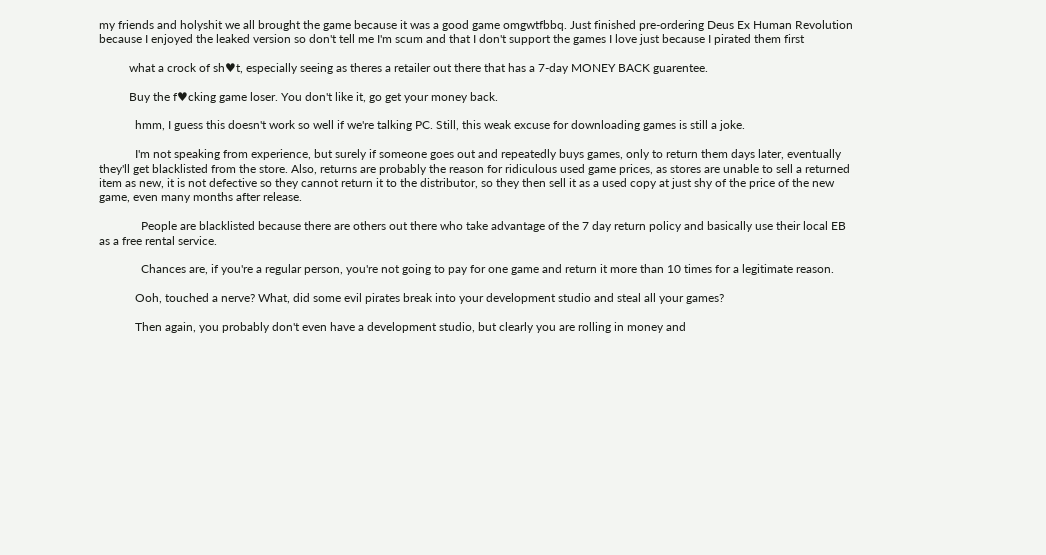my friends and holyshit we all brought the game because it was a good game omgwtfbbq. Just finished pre-ordering Deus Ex Human Revolution because I enjoyed the leaked version so don't tell me I'm scum and that I don't support the games I love just because I pirated them first

          what a crock of sh♥t, especially seeing as theres a retailer out there that has a 7-day MONEY BACK guarentee.

          Buy the f♥cking game loser. You don't like it, go get your money back.

            hmm, I guess this doesn't work so well if we're talking PC. Still, this weak excuse for downloading games is still a joke.

            I'm not speaking from experience, but surely if someone goes out and repeatedly buys games, only to return them days later, eventually they'll get blacklisted from the store. Also, returns are probably the reason for ridiculous used game prices, as stores are unable to sell a returned item as new, it is not defective so they cannot return it to the distributor, so they then sell it as a used copy at just shy of the price of the new game, even many months after release.

              People are blacklisted because there are others out there who take advantage of the 7 day return policy and basically use their local EB as a free rental service.

              Chances are, if you're a regular person, you're not going to pay for one game and return it more than 10 times for a legitimate reason.

            Ooh, touched a nerve? What, did some evil pirates break into your development studio and steal all your games?

            Then again, you probably don't even have a development studio, but clearly you are rolling in money and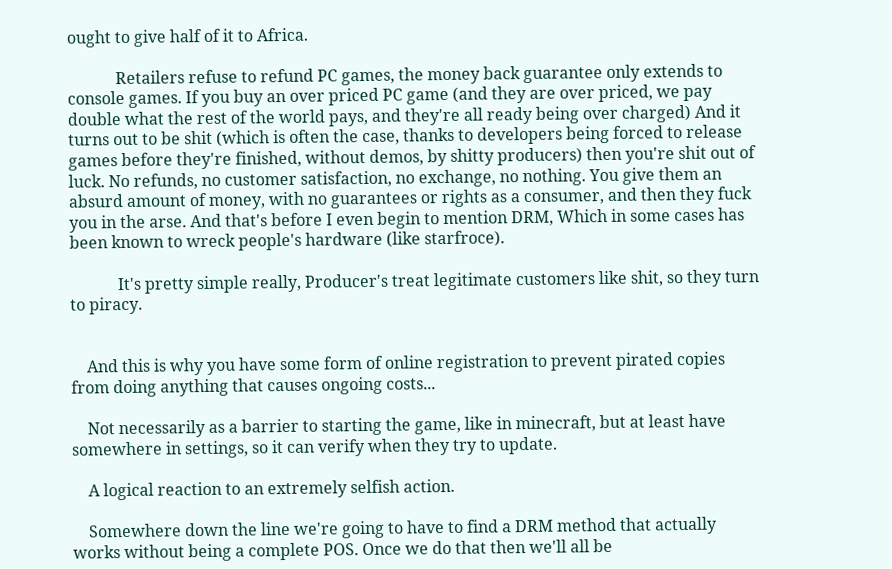ought to give half of it to Africa.

            Retailers refuse to refund PC games, the money back guarantee only extends to console games. If you buy an over priced PC game (and they are over priced, we pay double what the rest of the world pays, and they're all ready being over charged) And it turns out to be shit (which is often the case, thanks to developers being forced to release games before they're finished, without demos, by shitty producers) then you're shit out of luck. No refunds, no customer satisfaction, no exchange, no nothing. You give them an absurd amount of money, with no guarantees or rights as a consumer, and then they fuck you in the arse. And that's before I even begin to mention DRM, Which in some cases has been known to wreck people's hardware (like starfroce).

            It's pretty simple really, Producer's treat legitimate customers like shit, so they turn to piracy.


    And this is why you have some form of online registration to prevent pirated copies from doing anything that causes ongoing costs...

    Not necessarily as a barrier to starting the game, like in minecraft, but at least have somewhere in settings, so it can verify when they try to update.

    A logical reaction to an extremely selfish action.

    Somewhere down the line we're going to have to find a DRM method that actually works without being a complete POS. Once we do that then we'll all be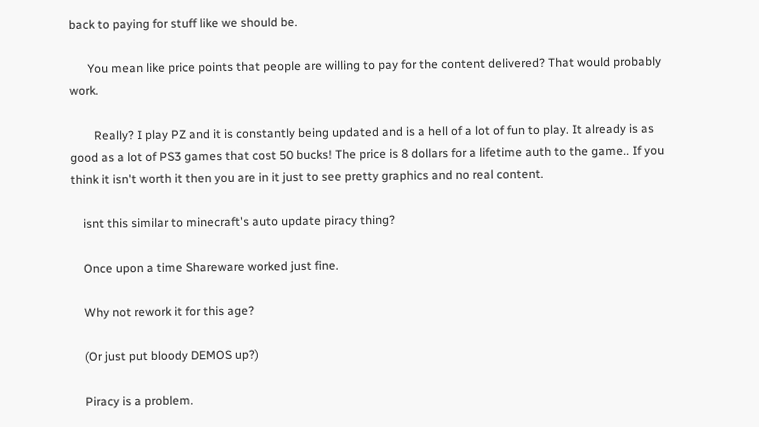back to paying for stuff like we should be.

      You mean like price points that people are willing to pay for the content delivered? That would probably work.

        Really? I play PZ and it is constantly being updated and is a hell of a lot of fun to play. It already is as good as a lot of PS3 games that cost 50 bucks! The price is 8 dollars for a lifetime auth to the game.. If you think it isn't worth it then you are in it just to see pretty graphics and no real content.

    isnt this similar to minecraft's auto update piracy thing?

    Once upon a time Shareware worked just fine.

    Why not rework it for this age?

    (Or just put bloody DEMOS up?)

    Piracy is a problem.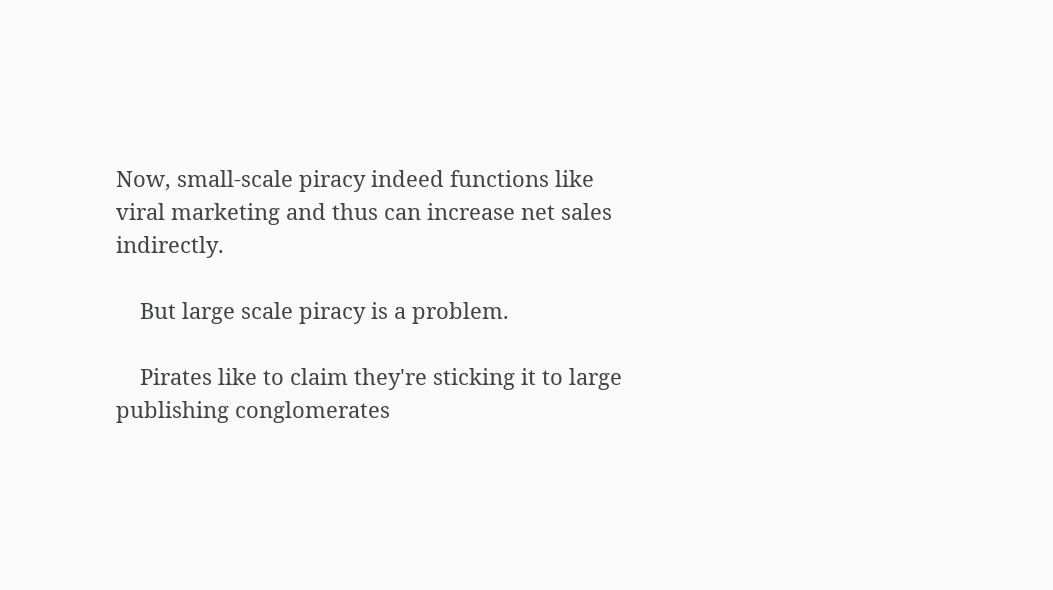Now, small-scale piracy indeed functions like viral marketing and thus can increase net sales indirectly.

    But large scale piracy is a problem.

    Pirates like to claim they're sticking it to large publishing conglomerates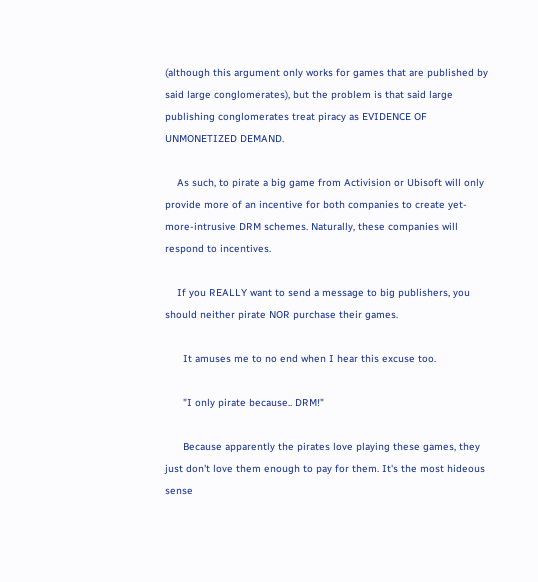(although this argument only works for games that are published by said large conglomerates), but the problem is that said large publishing conglomerates treat piracy as EVIDENCE OF UNMONETIZED DEMAND.

    As such, to pirate a big game from Activision or Ubisoft will only provide more of an incentive for both companies to create yet-more-intrusive DRM schemes. Naturally, these companies will respond to incentives.

    If you REALLY want to send a message to big publishers, you should neither pirate NOR purchase their games.

      It amuses me to no end when I hear this excuse too.

      "I only pirate because.. DRM!"

      Because apparently the pirates love playing these games, they just don't love them enough to pay for them. It's the most hideous sense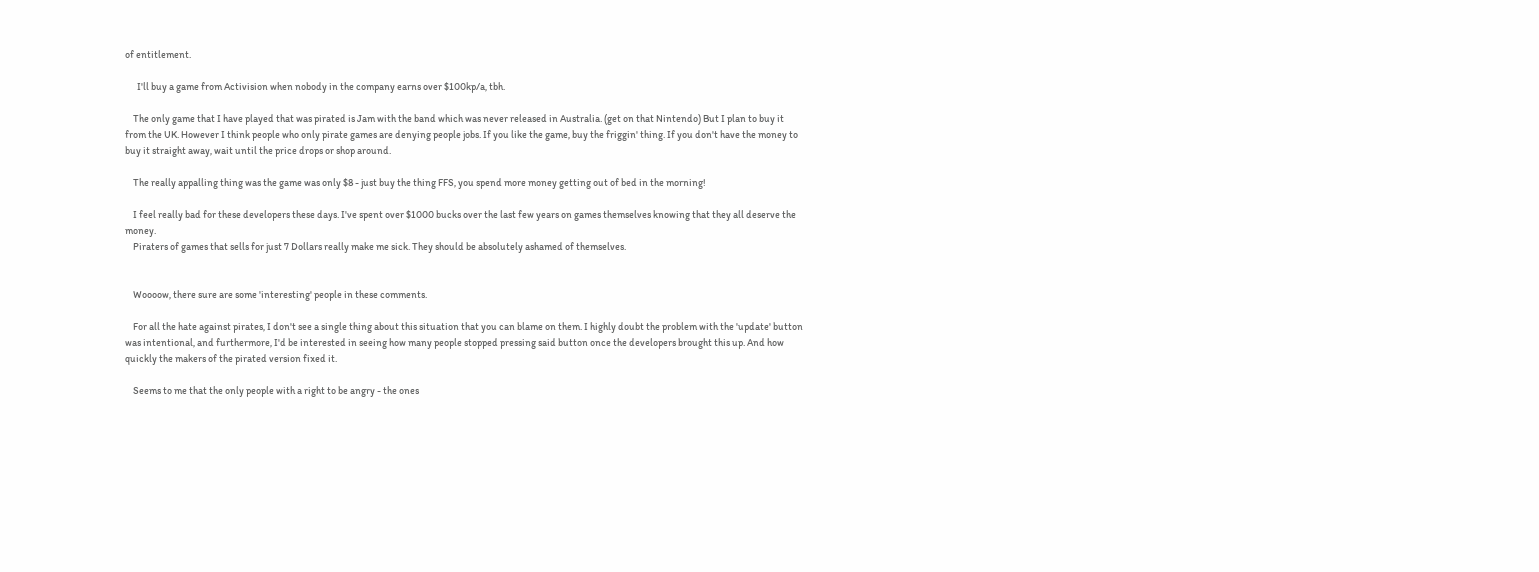of entitlement.

      I'll buy a game from Activision when nobody in the company earns over $100kp/a, tbh.

    The only game that I have played that was pirated is Jam with the band which was never released in Australia. (get on that Nintendo) But I plan to buy it from the UK. However I think people who only pirate games are denying people jobs. If you like the game, buy the friggin' thing. If you don't have the money to buy it straight away, wait until the price drops or shop around.

    The really appalling thing was the game was only $8 - just buy the thing FFS, you spend more money getting out of bed in the morning!

    I feel really bad for these developers these days. I've spent over $1000 bucks over the last few years on games themselves knowing that they all deserve the money.
    Piraters of games that sells for just 7 Dollars really make me sick. They should be absolutely ashamed of themselves.


    Woooow, there sure are some 'interesting' people in these comments.

    For all the hate against pirates, I don't see a single thing about this situation that you can blame on them. I highly doubt the problem with the 'update' button was intentional, and furthermore, I'd be interested in seeing how many people stopped pressing said button once the developers brought this up. And how quickly the makers of the pirated version fixed it.

    Seems to me that the only people with a right to be angry - the ones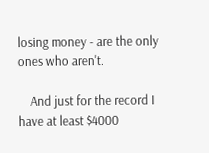losing money - are the only ones who aren't.

    And just for the record I have at least $4000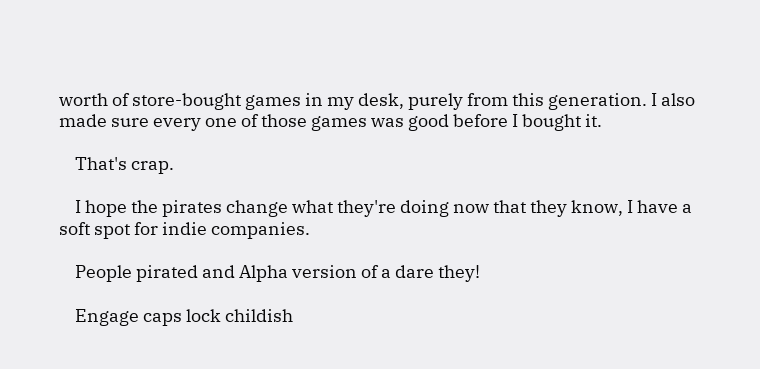worth of store-bought games in my desk, purely from this generation. I also made sure every one of those games was good before I bought it.

    That's crap.

    I hope the pirates change what they're doing now that they know, I have a soft spot for indie companies.

    People pirated and Alpha version of a dare they!

    Engage caps lock childish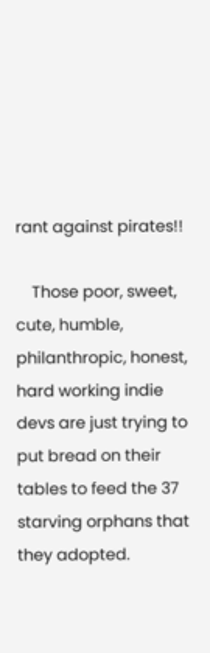rant against pirates!!

    Those poor, sweet, cute, humble, philanthropic, honest, hard working indie devs are just trying to put bread on their tables to feed the 37 starving orphans that they adopted.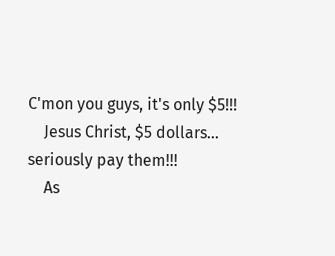C'mon you guys, it's only $5!!!
    Jesus Christ, $5 dollars... seriously pay them!!!
    As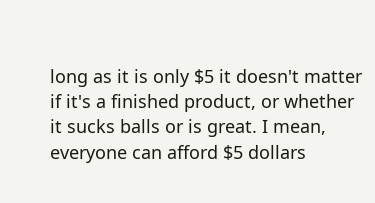long as it is only $5 it doesn't matter if it's a finished product, or whether it sucks balls or is great. I mean, everyone can afford $5 dollars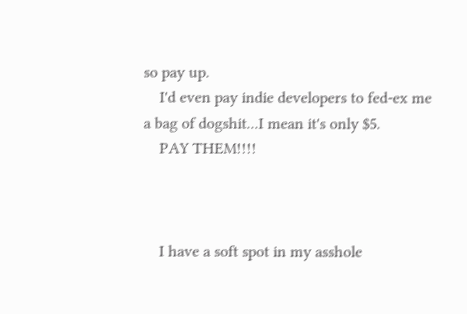so pay up.
    I'd even pay indie developers to fed-ex me a bag of dogshit...I mean it's only $5.
    PAY THEM!!!!



    I have a soft spot in my asshole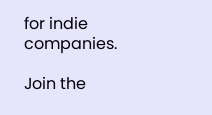for indie companies.

Join the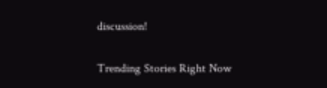discussion!

Trending Stories Right Now